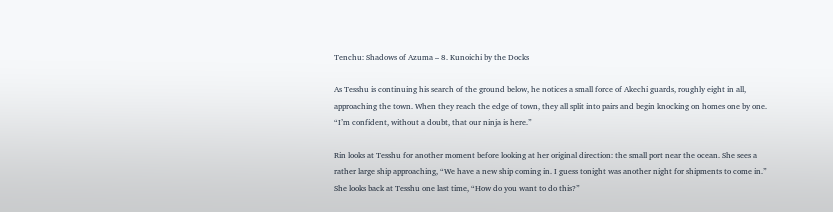Tenchu: Shadows of Azuma – 8. Kunoichi by the Docks

As Tesshu is continuing his search of the ground below, he notices a small force of Akechi guards, roughly eight in all, approaching the town. When they reach the edge of town, they all split into pairs and begin knocking on homes one by one. “I’m confident, without a doubt, that our ninja is here.”

Rin looks at Tesshu for another moment before looking at her original direction: the small port near the ocean. She sees a rather large ship approaching, “We have a new ship coming in. I guess tonight was another night for shipments to come in.” She looks back at Tesshu one last time, “How do you want to do this?”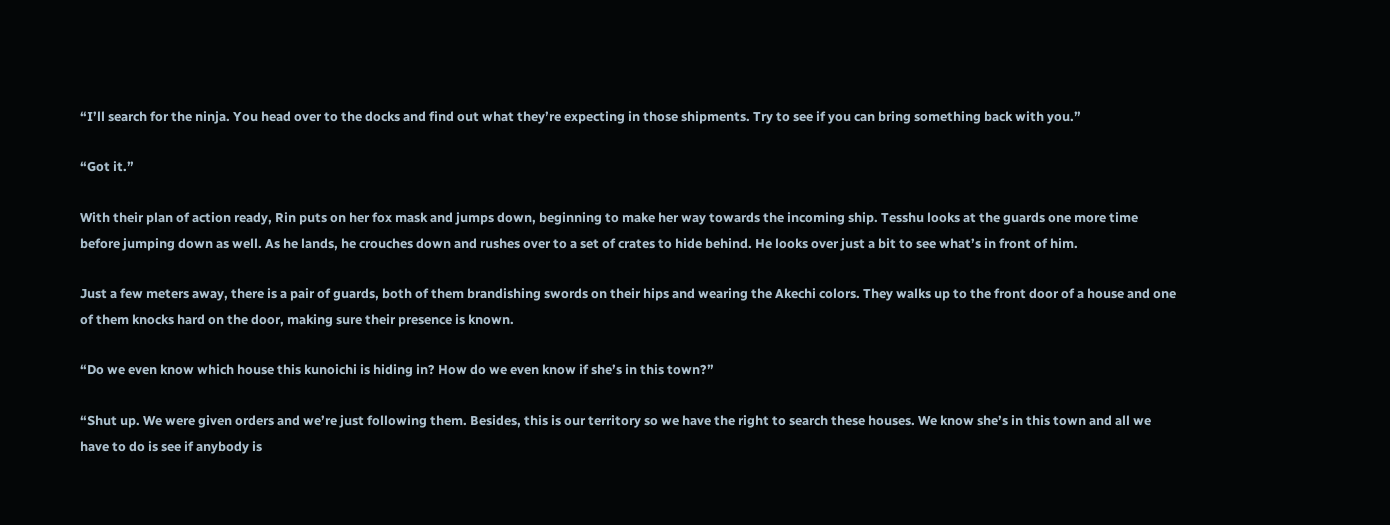“I’ll search for the ninja. You head over to the docks and find out what they’re expecting in those shipments. Try to see if you can bring something back with you.”

“Got it.”

With their plan of action ready, Rin puts on her fox mask and jumps down, beginning to make her way towards the incoming ship. Tesshu looks at the guards one more time before jumping down as well. As he lands, he crouches down and rushes over to a set of crates to hide behind. He looks over just a bit to see what’s in front of him.

Just a few meters away, there is a pair of guards, both of them brandishing swords on their hips and wearing the Akechi colors. They walks up to the front door of a house and one of them knocks hard on the door, making sure their presence is known.

“Do we even know which house this kunoichi is hiding in? How do we even know if she’s in this town?”

“Shut up. We were given orders and we’re just following them. Besides, this is our territory so we have the right to search these houses. We know she’s in this town and all we have to do is see if anybody is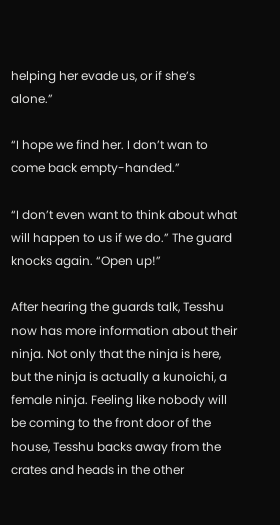helping her evade us, or if she’s alone.”

“I hope we find her. I don’t wan to come back empty-handed.”

“I don’t even want to think about what will happen to us if we do.” The guard knocks again. “Open up!”

After hearing the guards talk, Tesshu now has more information about their ninja. Not only that the ninja is here, but the ninja is actually a kunoichi, a female ninja. Feeling like nobody will be coming to the front door of the house, Tesshu backs away from the crates and heads in the other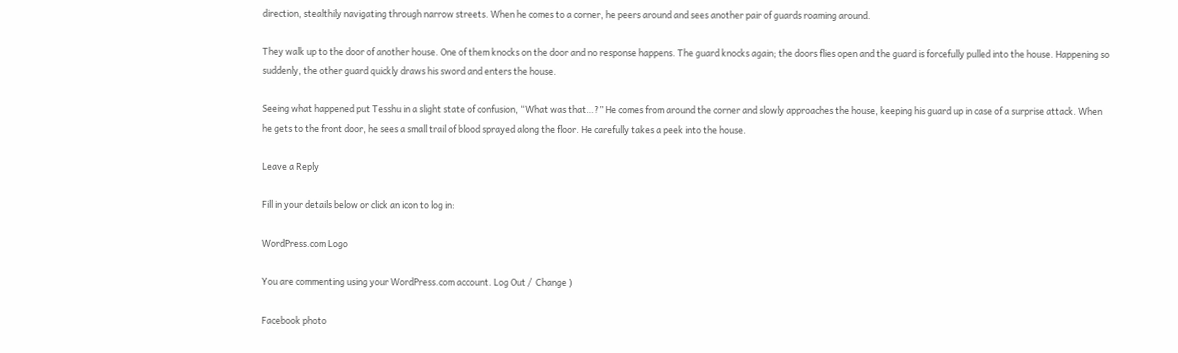direction, stealthily navigating through narrow streets. When he comes to a corner, he peers around and sees another pair of guards roaming around.

They walk up to the door of another house. One of them knocks on the door and no response happens. The guard knocks again; the doors flies open and the guard is forcefully pulled into the house. Happening so suddenly, the other guard quickly draws his sword and enters the house.

Seeing what happened put Tesshu in a slight state of confusion, “What was that…?” He comes from around the corner and slowly approaches the house, keeping his guard up in case of a surprise attack. When he gets to the front door, he sees a small trail of blood sprayed along the floor. He carefully takes a peek into the house.

Leave a Reply

Fill in your details below or click an icon to log in:

WordPress.com Logo

You are commenting using your WordPress.com account. Log Out /  Change )

Facebook photo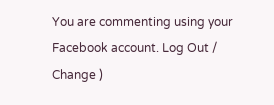You are commenting using your Facebook account. Log Out /  Change )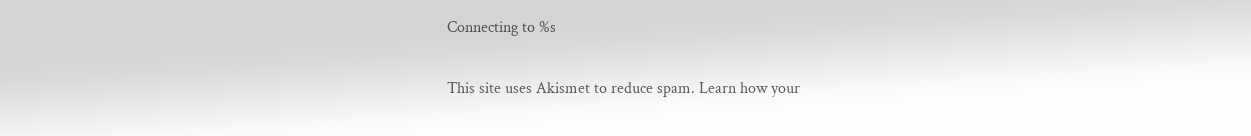Connecting to %s

This site uses Akismet to reduce spam. Learn how your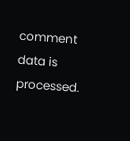comment data is processed.